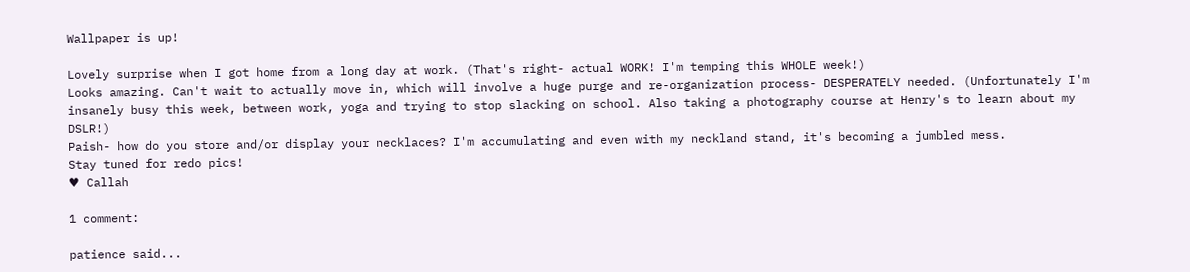Wallpaper is up!

Lovely surprise when I got home from a long day at work. (That's right- actual WORK! I'm temping this WHOLE week!)
Looks amazing. Can't wait to actually move in, which will involve a huge purge and re-organization process- DESPERATELY needed. (Unfortunately I'm insanely busy this week, between work, yoga and trying to stop slacking on school. Also taking a photography course at Henry's to learn about my DSLR!)
Paish- how do you store and/or display your necklaces? I'm accumulating and even with my neckland stand, it's becoming a jumbled mess.
Stay tuned for redo pics!
♥ Callah

1 comment:

patience said...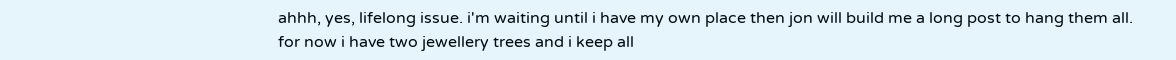ahhh, yes, lifelong issue. i'm waiting until i have my own place then jon will build me a long post to hang them all. for now i have two jewellery trees and i keep all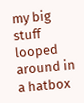my big stuff looped around in a hatbox